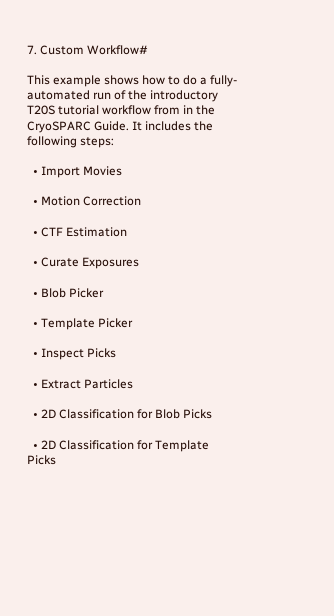7. Custom Workflow#

This example shows how to do a fully-automated run of the introductory T20S tutorial workflow from in the CryoSPARC Guide. It includes the following steps:

  • Import Movies

  • Motion Correction

  • CTF Estimation

  • Curate Exposures

  • Blob Picker

  • Template Picker

  • Inspect Picks

  • Extract Particles

  • 2D Classification for Blob Picks

  • 2D Classification for Template Picks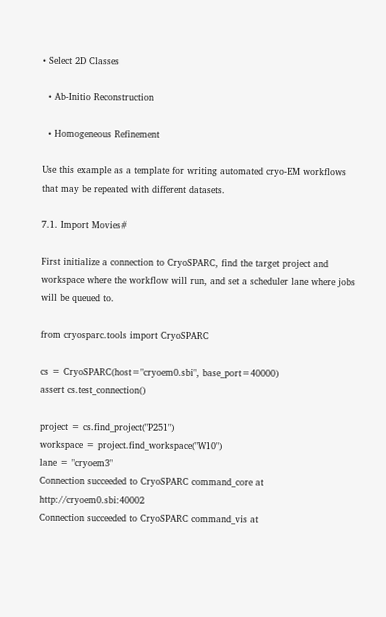• Select 2D Classes

  • Ab-Initio Reconstruction

  • Homogeneous Refinement

Use this example as a template for writing automated cryo-EM workflows that may be repeated with different datasets.

7.1. Import Movies#

First initialize a connection to CryoSPARC, find the target project and workspace where the workflow will run, and set a scheduler lane where jobs will be queued to.

from cryosparc.tools import CryoSPARC

cs = CryoSPARC(host="cryoem0.sbi", base_port=40000)
assert cs.test_connection()

project = cs.find_project("P251")
workspace = project.find_workspace("W10")
lane = "cryoem3"
Connection succeeded to CryoSPARC command_core at http://cryoem0.sbi:40002
Connection succeeded to CryoSPARC command_vis at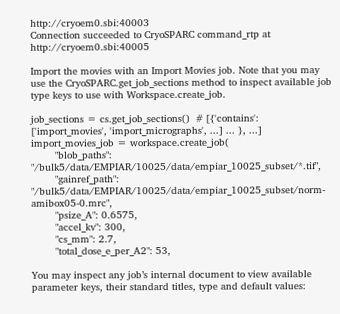http://cryoem0.sbi:40003
Connection succeeded to CryoSPARC command_rtp at http://cryoem0.sbi:40005

Import the movies with an Import Movies job. Note that you may use the CryoSPARC.get_job_sections method to inspect available job type keys to use with Workspace.create_job.

job_sections = cs.get_job_sections()  # [{'contains': ['import_movies', 'import_micrographs', ...] ... }, ...]
import_movies_job = workspace.create_job(
        "blob_paths": "/bulk5/data/EMPIAR/10025/data/empiar_10025_subset/*.tif",
        "gainref_path": "/bulk5/data/EMPIAR/10025/data/empiar_10025_subset/norm-amibox05-0.mrc",
        "psize_A": 0.6575,
        "accel_kv": 300,
        "cs_mm": 2.7,
        "total_dose_e_per_A2": 53,

You may inspect any job’s internal document to view available parameter keys, their standard titles, type and default values: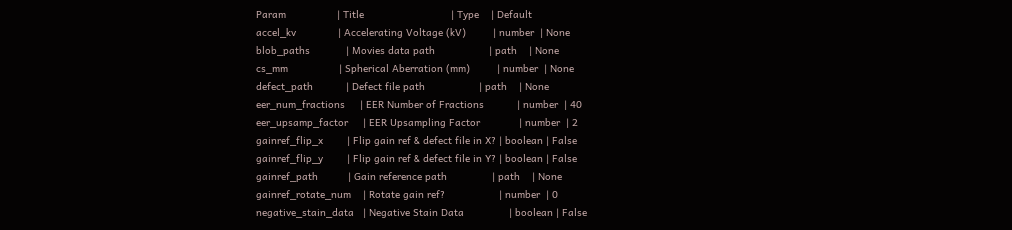Param                 | Title                             | Type    | Default
accel_kv              | Accelerating Voltage (kV)         | number  | None
blob_paths            | Movies data path                  | path    | None
cs_mm                 | Spherical Aberration (mm)         | number  | None
defect_path           | Defect file path                  | path    | None
eer_num_fractions     | EER Number of Fractions           | number  | 40
eer_upsamp_factor     | EER Upsampling Factor             | number  | 2
gainref_flip_x        | Flip gain ref & defect file in X? | boolean | False
gainref_flip_y        | Flip gain ref & defect file in Y? | boolean | False
gainref_path          | Gain reference path               | path    | None
gainref_rotate_num    | Rotate gain ref?                  | number  | 0
negative_stain_data   | Negative Stain Data               | boolean | False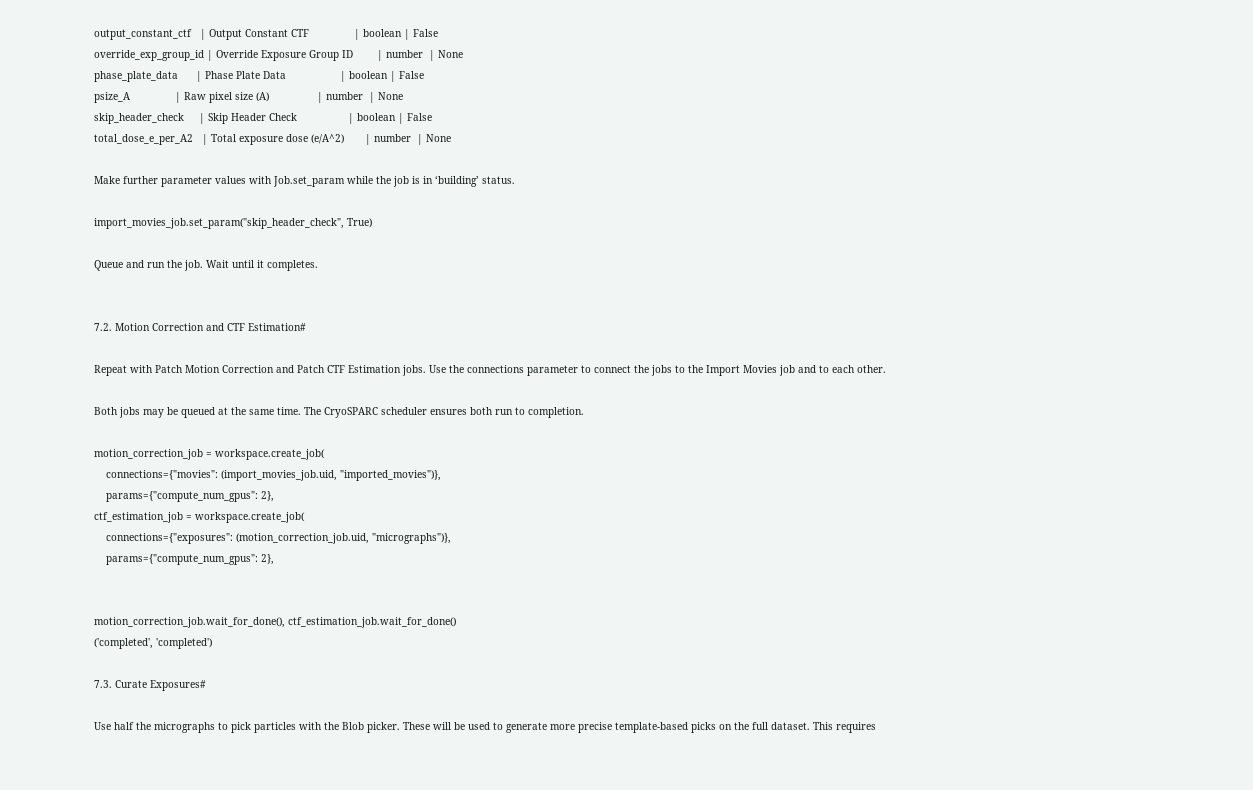output_constant_ctf   | Output Constant CTF               | boolean | False
override_exp_group_id | Override Exposure Group ID        | number  | None
phase_plate_data      | Phase Plate Data                  | boolean | False
psize_A               | Raw pixel size (A)                | number  | None
skip_header_check     | Skip Header Check                 | boolean | False
total_dose_e_per_A2   | Total exposure dose (e/A^2)       | number  | None

Make further parameter values with Job.set_param while the job is in ‘building’ status.

import_movies_job.set_param("skip_header_check", True)

Queue and run the job. Wait until it completes.


7.2. Motion Correction and CTF Estimation#

Repeat with Patch Motion Correction and Patch CTF Estimation jobs. Use the connections parameter to connect the jobs to the Import Movies job and to each other.

Both jobs may be queued at the same time. The CryoSPARC scheduler ensures both run to completion.

motion_correction_job = workspace.create_job(
    connections={"movies": (import_movies_job.uid, "imported_movies")},
    params={"compute_num_gpus": 2},
ctf_estimation_job = workspace.create_job(
    connections={"exposures": (motion_correction_job.uid, "micrographs")},
    params={"compute_num_gpus": 2},


motion_correction_job.wait_for_done(), ctf_estimation_job.wait_for_done()
('completed', 'completed')

7.3. Curate Exposures#

Use half the micrographs to pick particles with the Blob picker. These will be used to generate more precise template-based picks on the full dataset. This requires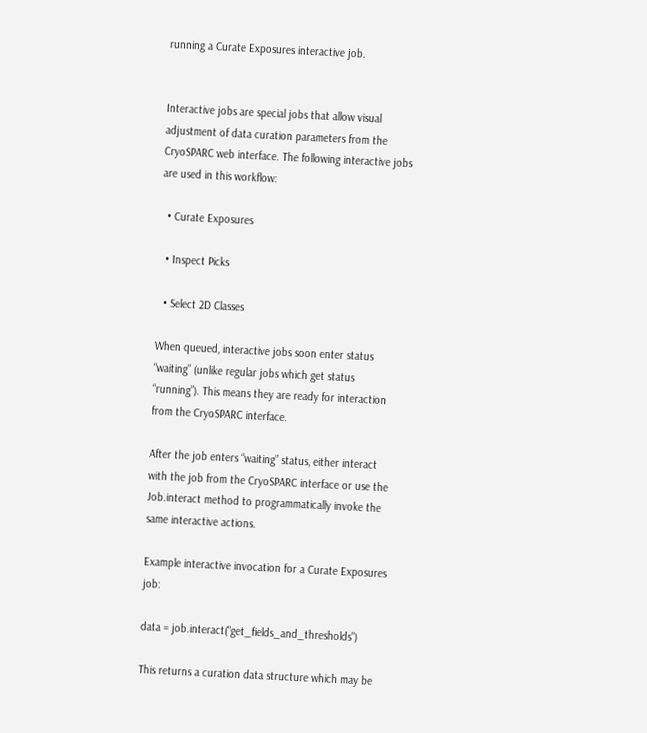running a Curate Exposures interactive job.


Interactive jobs are special jobs that allow visual adjustment of data curation parameters from the CryoSPARC web interface. The following interactive jobs are used in this workflow:

  • Curate Exposures

  • Inspect Picks

  • Select 2D Classes

When queued, interactive jobs soon enter status “waiting” (unlike regular jobs which get status “running”). This means they are ready for interaction from the CryoSPARC interface.

After the job enters “waiting” status, either interact with the job from the CryoSPARC interface or use the Job.interact method to programmatically invoke the same interactive actions.

Example interactive invocation for a Curate Exposures job:

data = job.interact("get_fields_and_thresholds")

This returns a curation data structure which may be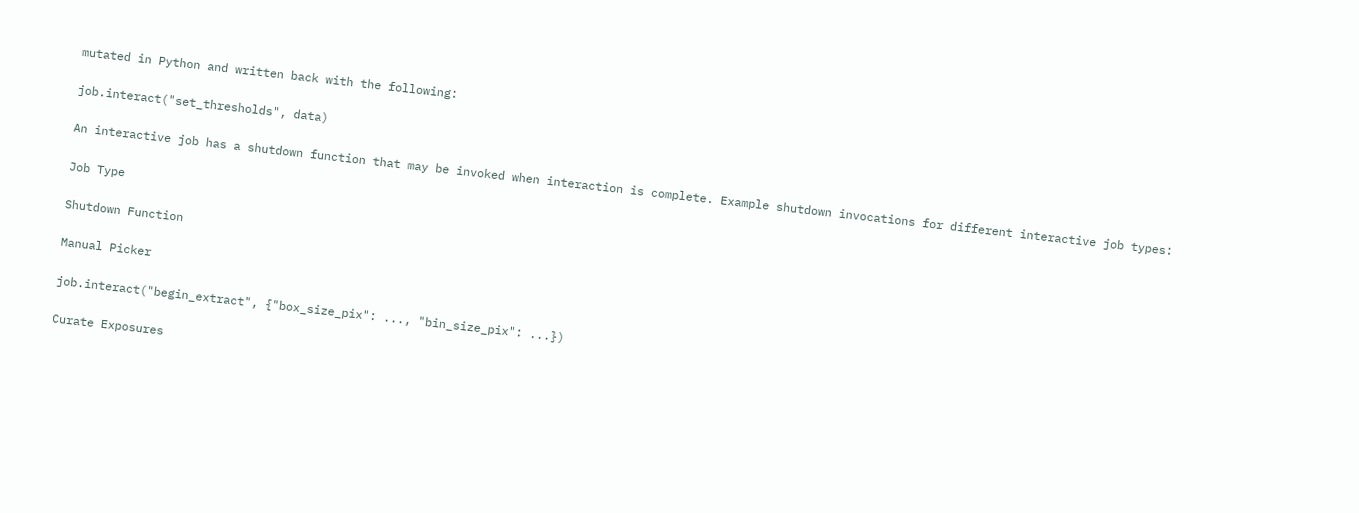mutated in Python and written back with the following:

job.interact("set_thresholds", data)

An interactive job has a shutdown function that may be invoked when interaction is complete. Example shutdown invocations for different interactive job types:

Job Type

Shutdown Function

Manual Picker

job.interact("begin_extract", {"box_size_pix": ..., "bin_size_pix": ...})

Curate Exposures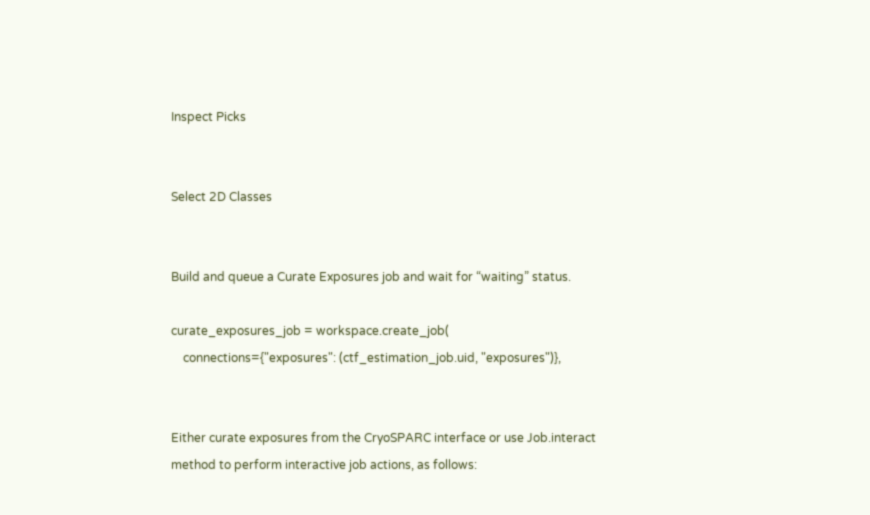Inspect Picks


Select 2D Classes


Build and queue a Curate Exposures job and wait for “waiting” status.

curate_exposures_job = workspace.create_job(
    connections={"exposures": (ctf_estimation_job.uid, "exposures")},


Either curate exposures from the CryoSPARC interface or use Job.interact method to perform interactive job actions, as follows: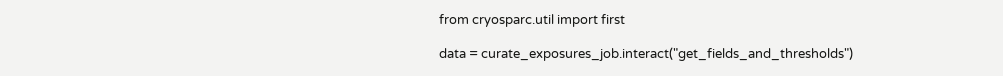from cryosparc.util import first

data = curate_exposures_job.interact("get_fields_and_thresholds")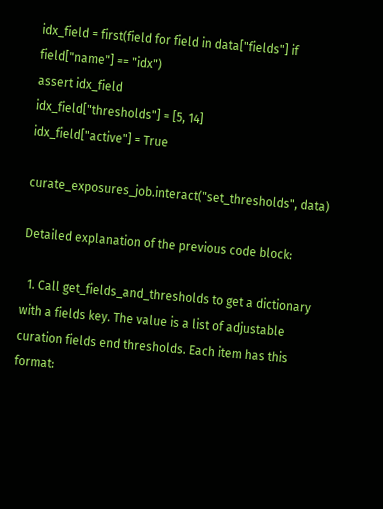idx_field = first(field for field in data["fields"] if field["name"] == "idx")
assert idx_field
idx_field["thresholds"] = [5, 14]
idx_field["active"] = True

curate_exposures_job.interact("set_thresholds", data)

Detailed explanation of the previous code block:

  1. Call get_fields_and_thresholds to get a dictionary with a fields key. The value is a list of adjustable curation fields end thresholds. Each item has this format: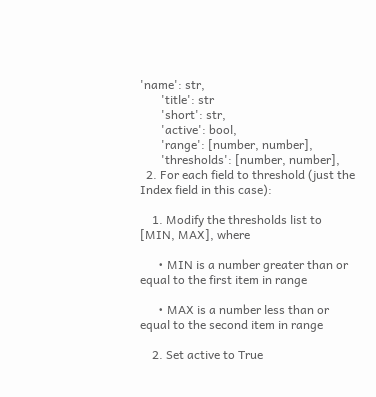'name': str,
       'title': str
       'short': str,
       'active': bool,
       'range': [number, number],
       'thresholds': [number, number],
  2. For each field to threshold (just the Index field in this case):

    1. Modify the thresholds list to [MIN, MAX], where

      • MIN is a number greater than or equal to the first item in range

      • MAX is a number less than or equal to the second item in range

    2. Set active to True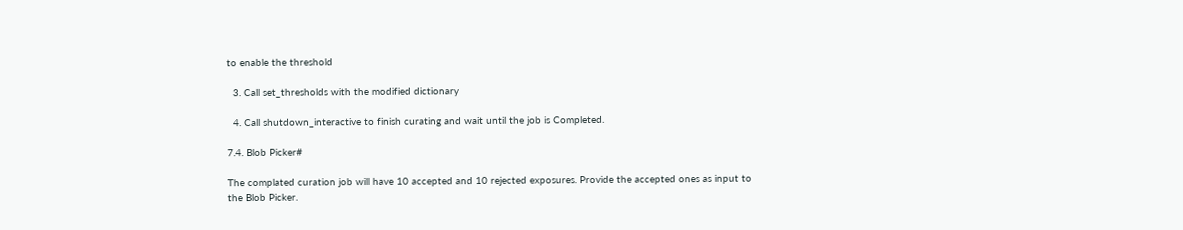to enable the threshold

  3. Call set_thresholds with the modified dictionary

  4. Call shutdown_interactive to finish curating and wait until the job is Completed.

7.4. Blob Picker#

The complated curation job will have 10 accepted and 10 rejected exposures. Provide the accepted ones as input to the Blob Picker.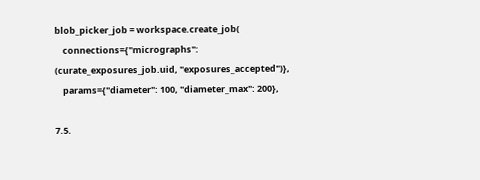blob_picker_job = workspace.create_job(
    connections={"micrographs": (curate_exposures_job.uid, "exposures_accepted")},
    params={"diameter": 100, "diameter_max": 200},

7.5.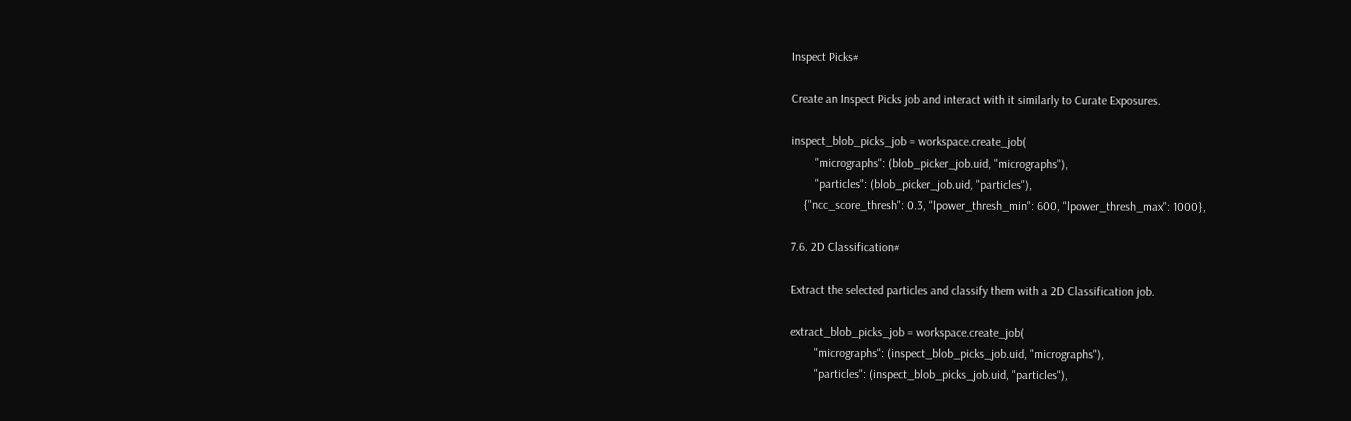Inspect Picks#

Create an Inspect Picks job and interact with it similarly to Curate Exposures.

inspect_blob_picks_job = workspace.create_job(
        "micrographs": (blob_picker_job.uid, "micrographs"),
        "particles": (blob_picker_job.uid, "particles"),
    {"ncc_score_thresh": 0.3, "lpower_thresh_min": 600, "lpower_thresh_max": 1000},

7.6. 2D Classification#

Extract the selected particles and classify them with a 2D Classification job.

extract_blob_picks_job = workspace.create_job(
        "micrographs": (inspect_blob_picks_job.uid, "micrographs"),
        "particles": (inspect_blob_picks_job.uid, "particles"),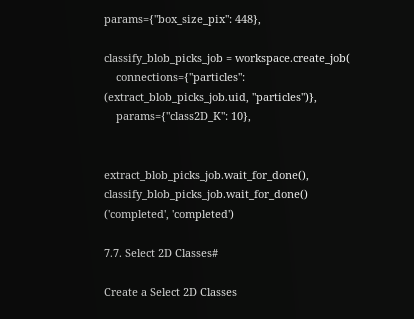params={"box_size_pix": 448},

classify_blob_picks_job = workspace.create_job(
    connections={"particles": (extract_blob_picks_job.uid, "particles")},
    params={"class2D_K": 10},


extract_blob_picks_job.wait_for_done(), classify_blob_picks_job.wait_for_done()
('completed', 'completed')

7.7. Select 2D Classes#

Create a Select 2D Classes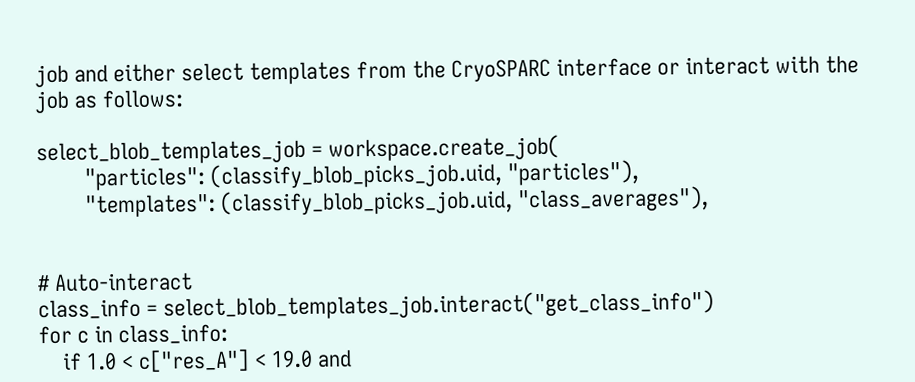job and either select templates from the CryoSPARC interface or interact with the job as follows:

select_blob_templates_job = workspace.create_job(
        "particles": (classify_blob_picks_job.uid, "particles"),
        "templates": (classify_blob_picks_job.uid, "class_averages"),


# Auto-interact
class_info = select_blob_templates_job.interact("get_class_info")
for c in class_info:
    if 1.0 < c["res_A"] < 19.0 and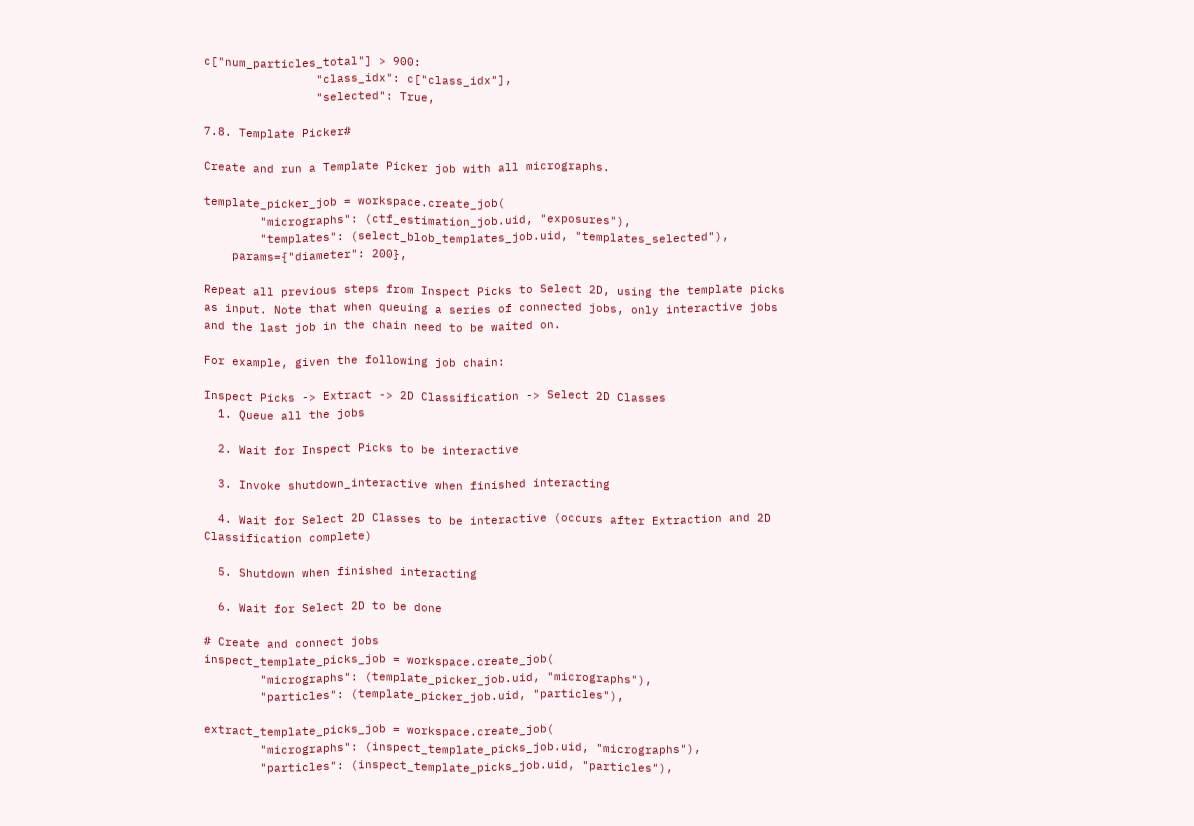c["num_particles_total"] > 900:
                "class_idx": c["class_idx"],
                "selected": True,

7.8. Template Picker#

Create and run a Template Picker job with all micrographs.

template_picker_job = workspace.create_job(
        "micrographs": (ctf_estimation_job.uid, "exposures"),
        "templates": (select_blob_templates_job.uid, "templates_selected"),
    params={"diameter": 200},

Repeat all previous steps from Inspect Picks to Select 2D, using the template picks as input. Note that when queuing a series of connected jobs, only interactive jobs and the last job in the chain need to be waited on.

For example, given the following job chain:

Inspect Picks -> Extract -> 2D Classification -> Select 2D Classes
  1. Queue all the jobs

  2. Wait for Inspect Picks to be interactive

  3. Invoke shutdown_interactive when finished interacting

  4. Wait for Select 2D Classes to be interactive (occurs after Extraction and 2D Classification complete)

  5. Shutdown when finished interacting

  6. Wait for Select 2D to be done

# Create and connect jobs
inspect_template_picks_job = workspace.create_job(
        "micrographs": (template_picker_job.uid, "micrographs"),
        "particles": (template_picker_job.uid, "particles"),

extract_template_picks_job = workspace.create_job(
        "micrographs": (inspect_template_picks_job.uid, "micrographs"),
        "particles": (inspect_template_picks_job.uid, "particles"),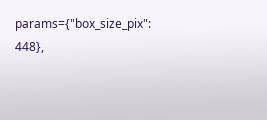params={"box_size_pix": 448},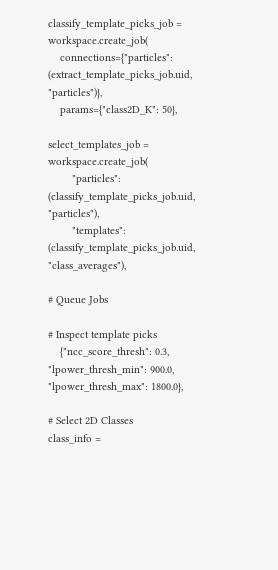classify_template_picks_job = workspace.create_job(
    connections={"particles": (extract_template_picks_job.uid, "particles")},
    params={"class2D_K": 50},

select_templates_job = workspace.create_job(
        "particles": (classify_template_picks_job.uid, "particles"),
        "templates": (classify_template_picks_job.uid, "class_averages"),

# Queue Jobs

# Inspect template picks
    {"ncc_score_thresh": 0.3, "lpower_thresh_min": 900.0, "lpower_thresh_max": 1800.0},

# Select 2D Classes
class_info =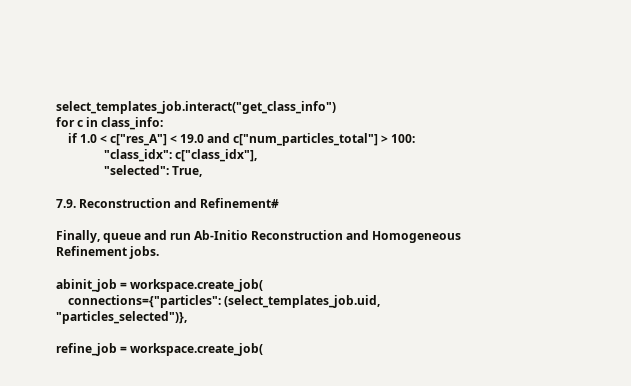select_templates_job.interact("get_class_info")
for c in class_info:
    if 1.0 < c["res_A"] < 19.0 and c["num_particles_total"] > 100:
                "class_idx": c["class_idx"],
                "selected": True,

7.9. Reconstruction and Refinement#

Finally, queue and run Ab-Initio Reconstruction and Homogeneous Refinement jobs.

abinit_job = workspace.create_job(
    connections={"particles": (select_templates_job.uid, "particles_selected")},

refine_job = workspace.create_job(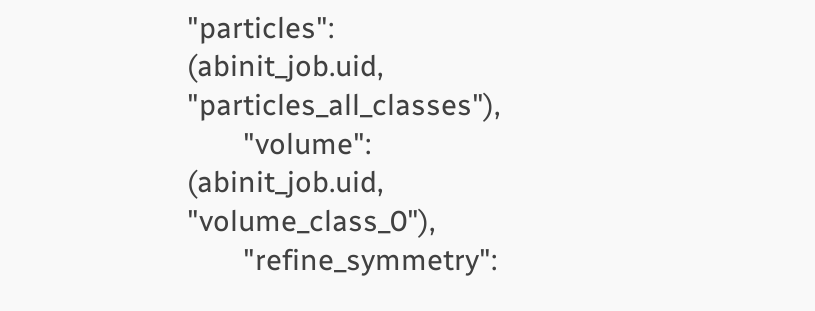"particles": (abinit_job.uid, "particles_all_classes"),
        "volume": (abinit_job.uid, "volume_class_0"),
        "refine_symmetry":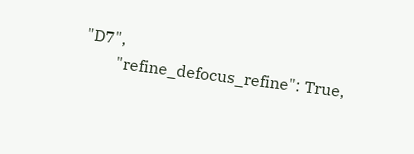"D7",
        "refine_defocus_refine": True,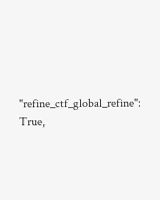"refine_ctf_global_refine": True,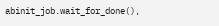abinit_job.wait_for_done(),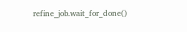refine_job.wait_for_done()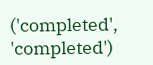('completed', 'completed')